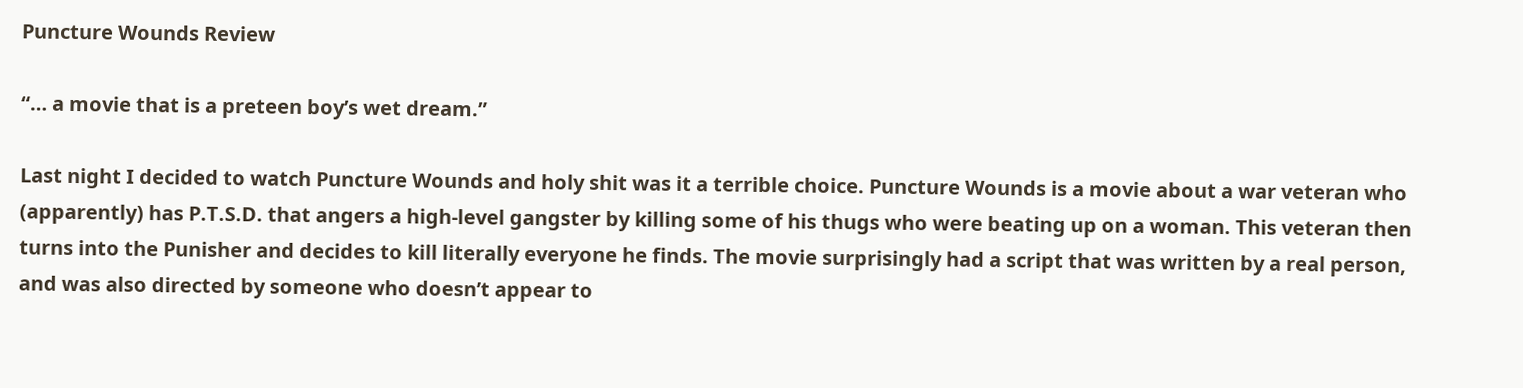Puncture Wounds Review

“… a movie that is a preteen boy’s wet dream.”

Last night I decided to watch Puncture Wounds and holy shit was it a terrible choice. Puncture Wounds is a movie about a war veteran who (apparently) has P.T.S.D. that angers a high-level gangster by killing some of his thugs who were beating up on a woman. This veteran then turns into the Punisher and decides to kill literally everyone he finds. The movie surprisingly had a script that was written by a real person, and was also directed by someone who doesn’t appear to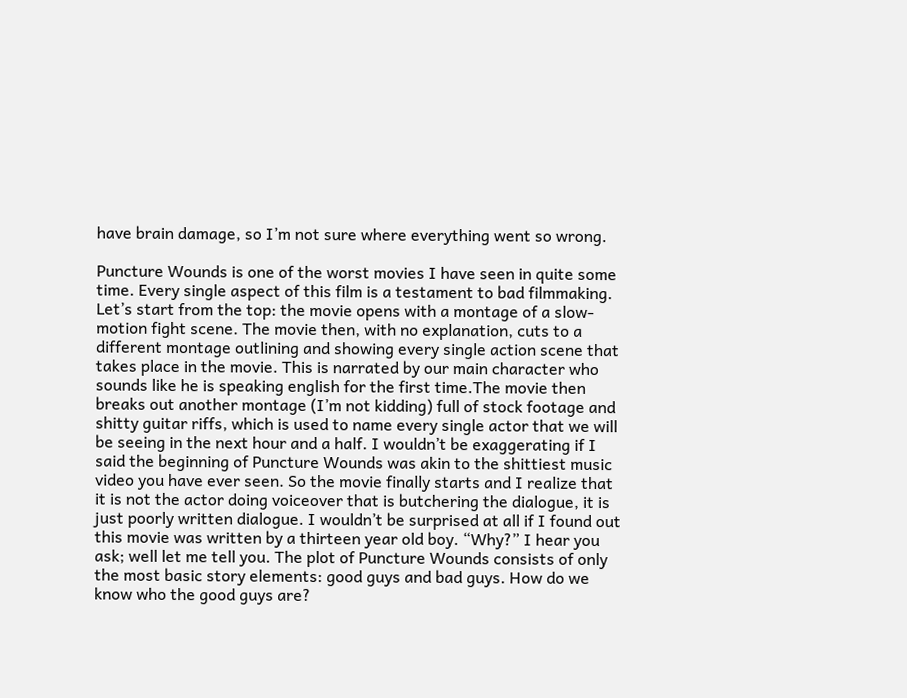have brain damage, so I’m not sure where everything went so wrong.

Puncture Wounds is one of the worst movies I have seen in quite some time. Every single aspect of this film is a testament to bad filmmaking. Let’s start from the top: the movie opens with a montage of a slow-motion fight scene. The movie then, with no explanation, cuts to a different montage outlining and showing every single action scene that takes place in the movie. This is narrated by our main character who sounds like he is speaking english for the first time.The movie then breaks out another montage (I’m not kidding) full of stock footage and shitty guitar riffs, which is used to name every single actor that we will be seeing in the next hour and a half. I wouldn’t be exaggerating if I said the beginning of Puncture Wounds was akin to the shittiest music video you have ever seen. So the movie finally starts and I realize that it is not the actor doing voiceover that is butchering the dialogue, it is just poorly written dialogue. I wouldn’t be surprised at all if I found out this movie was written by a thirteen year old boy. “Why?” I hear you ask; well let me tell you. The plot of Puncture Wounds consists of only the most basic story elements: good guys and bad guys. How do we know who the good guys are?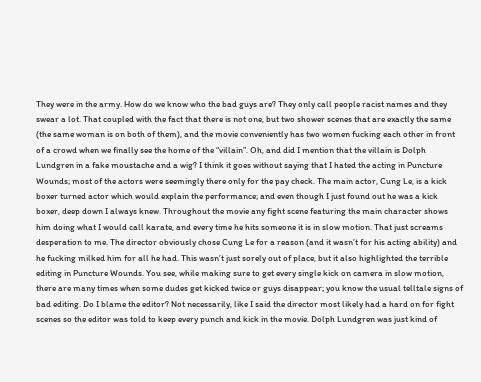They were in the army. How do we know who the bad guys are? They only call people racist names and they swear a lot. That coupled with the fact that there is not one, but two shower scenes that are exactly the same (the same woman is on both of them), and the movie conveniently has two women fucking each other in front of a crowd when we finally see the home of the “villain”. Oh, and did I mention that the villain is Dolph Lundgren in a fake moustache and a wig? I think it goes without saying that I hated the acting in Puncture Wounds; most of the actors were seemingly there only for the pay check. The main actor, Cung Le, is a kick boxer turned actor which would explain the performance; and even though I just found out he was a kick boxer, deep down I always knew. Throughout the movie any fight scene featuring the main character shows him doing what I would call karate, and every time he hits someone it is in slow motion. That just screams desperation to me. The director obviously chose Cung Le for a reason (and it wasn’t for his acting ability) and he fucking milked him for all he had. This wasn’t just sorely out of place, but it also highlighted the terrible editing in Puncture Wounds. You see, while making sure to get every single kick on camera in slow motion, there are many times when some dudes get kicked twice or guys disappear; you know the usual telltale signs of bad editing. Do I blame the editor? Not necessarily, like I said the director most likely had a hard on for fight scenes so the editor was told to keep every punch and kick in the movie. Dolph Lundgren was just kind of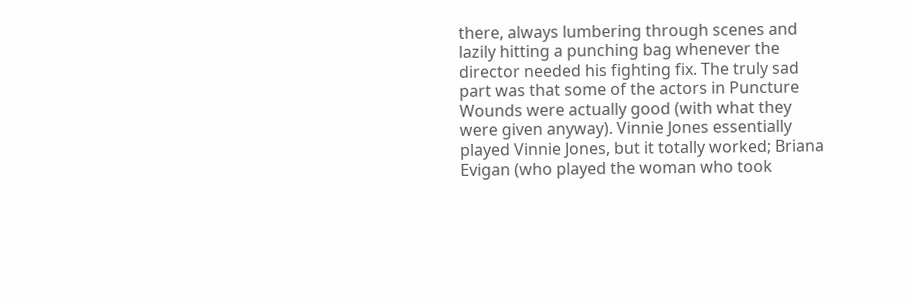there, always lumbering through scenes and lazily hitting a punching bag whenever the director needed his fighting fix. The truly sad part was that some of the actors in Puncture Wounds were actually good (with what they were given anyway). Vinnie Jones essentially played Vinnie Jones, but it totally worked; Briana Evigan (who played the woman who took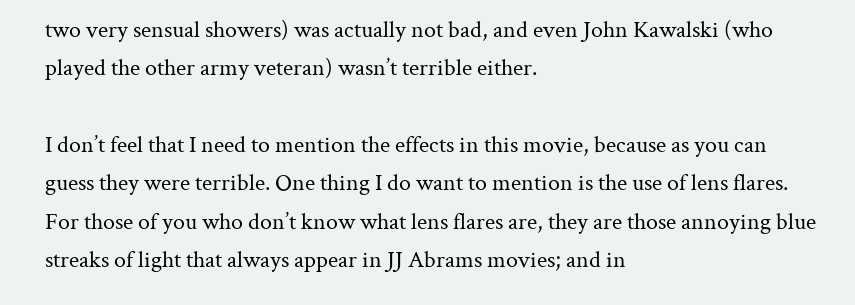two very sensual showers) was actually not bad, and even John Kawalski (who played the other army veteran) wasn’t terrible either.

I don’t feel that I need to mention the effects in this movie, because as you can guess they were terrible. One thing I do want to mention is the use of lens flares. For those of you who don’t know what lens flares are, they are those annoying blue streaks of light that always appear in JJ Abrams movies; and in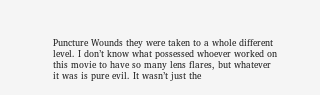Puncture Wounds they were taken to a whole different level. I don’t know what possessed whoever worked on this movie to have so many lens flares, but whatever it was is pure evil. It wasn’t just the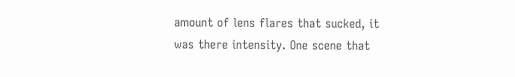amount of lens flares that sucked, it was there intensity. One scene that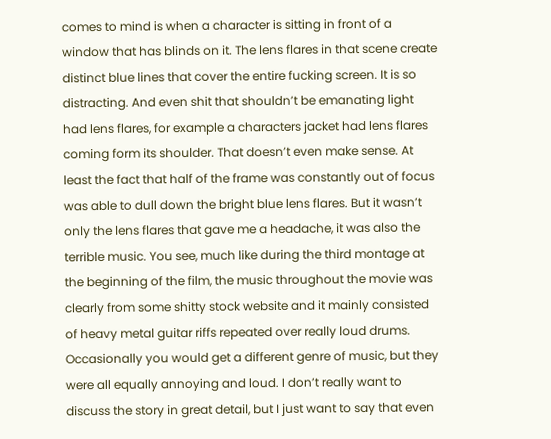comes to mind is when a character is sitting in front of a window that has blinds on it. The lens flares in that scene create distinct blue lines that cover the entire fucking screen. It is so distracting. And even shit that shouldn’t be emanating light had lens flares, for example a characters jacket had lens flares coming form its shoulder. That doesn’t even make sense. At least the fact that half of the frame was constantly out of focus was able to dull down the bright blue lens flares. But it wasn’t only the lens flares that gave me a headache, it was also the terrible music. You see, much like during the third montage at the beginning of the film, the music throughout the movie was clearly from some shitty stock website and it mainly consisted of heavy metal guitar riffs repeated over really loud drums. Occasionally you would get a different genre of music, but they were all equally annoying and loud. I don’t really want to discuss the story in great detail, but I just want to say that even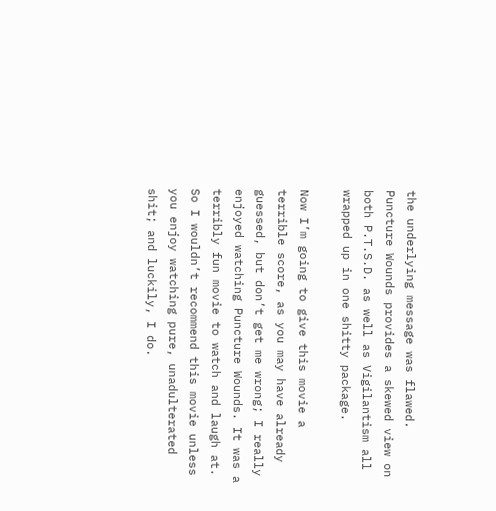the underlying message was flawed. Puncture Wounds provides a skewed view on both P.T.S.D. as well as Vigilantism all wrapped up in one shitty package.

Now I’m going to give this movie a terrible score, as you may have already guessed, but don’t get me wrong; I really enjoyed watching Puncture Wounds. It was a terribly fun movie to watch and laugh at. So I wouldn’t recommend this movie unless you enjoy watching pure, unadulterated shit; and luckily, I do.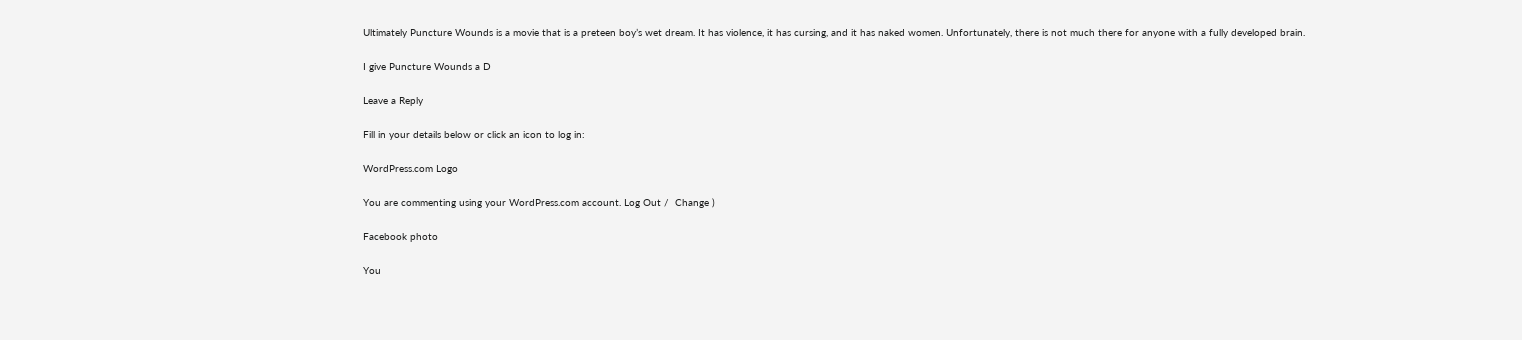Ultimately Puncture Wounds is a movie that is a preteen boy’s wet dream. It has violence, it has cursing, and it has naked women. Unfortunately, there is not much there for anyone with a fully developed brain.

I give Puncture Wounds a D

Leave a Reply

Fill in your details below or click an icon to log in:

WordPress.com Logo

You are commenting using your WordPress.com account. Log Out /  Change )

Facebook photo

You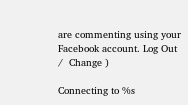are commenting using your Facebook account. Log Out /  Change )

Connecting to %s